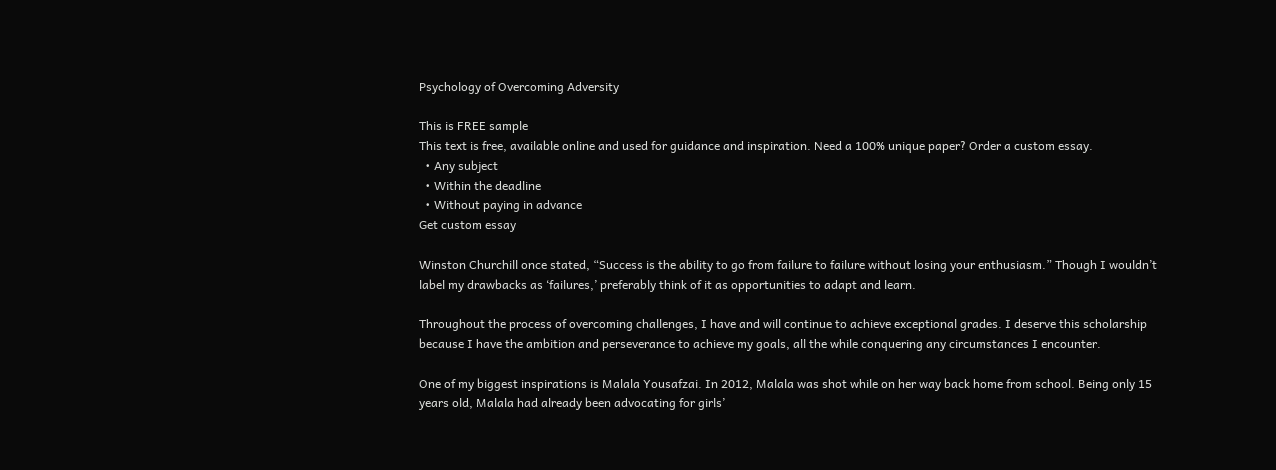Psychology of Overcoming Adversity

This is FREE sample
This text is free, available online and used for guidance and inspiration. Need a 100% unique paper? Order a custom essay.
  • Any subject
  • Within the deadline
  • Without paying in advance
Get custom essay

Winston Churchill once stated, “Success is the ability to go from failure to failure without losing your enthusiasm.” Though I wouldn’t label my drawbacks as ‘failures,’ preferably think of it as opportunities to adapt and learn.

Throughout the process of overcoming challenges, I have and will continue to achieve exceptional grades. I deserve this scholarship because I have the ambition and perseverance to achieve my goals, all the while conquering any circumstances I encounter.

One of my biggest inspirations is Malala Yousafzai. In 2012, Malala was shot while on her way back home from school. Being only 15 years old, Malala had already been advocating for girls’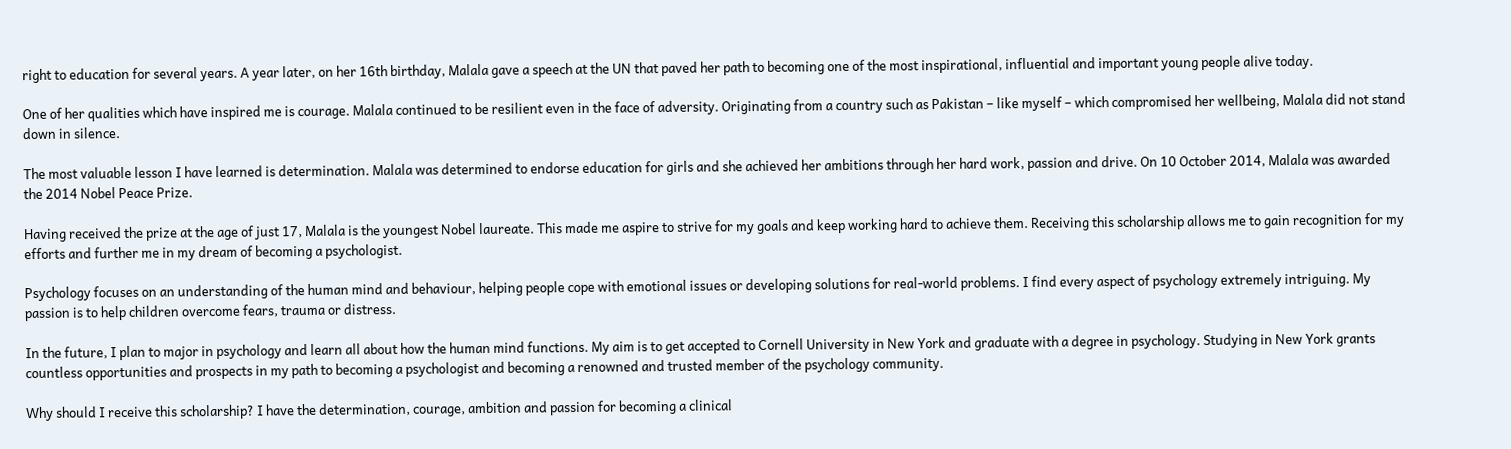right to education for several years. A year later, on her 16th birthday, Malala gave a speech at the UN that paved her path to becoming one of the most inspirational, influential and important young people alive today.

One of her qualities which have inspired me is courage. Malala continued to be resilient even in the face of adversity. Originating from a country such as Pakistan – like myself – which compromised her wellbeing, Malala did not stand down in silence.

The most valuable lesson I have learned is determination. Malala was determined to endorse education for girls and she achieved her ambitions through her hard work, passion and drive. On 10 October 2014, Malala was awarded the 2014 Nobel Peace Prize.

Having received the prize at the age of just 17, Malala is the youngest Nobel laureate. This made me aspire to strive for my goals and keep working hard to achieve them. Receiving this scholarship allows me to gain recognition for my efforts and further me in my dream of becoming a psychologist.

Psychology focuses on an understanding of the human mind and behaviour, helping people cope with emotional issues or developing solutions for real-world problems. I find every aspect of psychology extremely intriguing. My passion is to help children overcome fears, trauma or distress.

In the future, I plan to major in psychology and learn all about how the human mind functions. My aim is to get accepted to Cornell University in New York and graduate with a degree in psychology. Studying in New York grants countless opportunities and prospects in my path to becoming a psychologist and becoming a renowned and trusted member of the psychology community.

Why should I receive this scholarship? I have the determination, courage, ambition and passion for becoming a clinical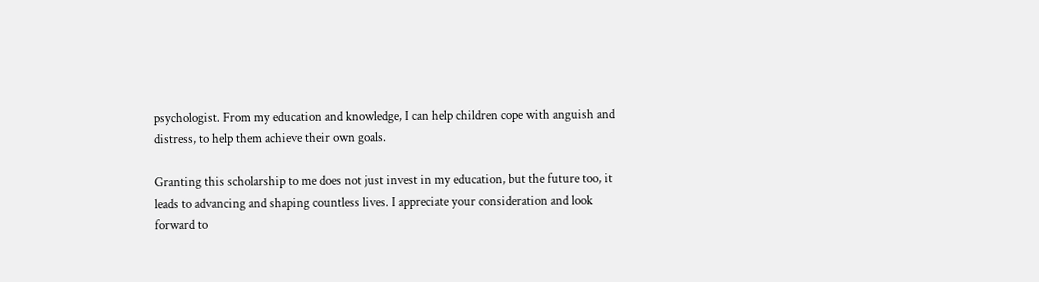psychologist. From my education and knowledge, I can help children cope with anguish and distress, to help them achieve their own goals.

Granting this scholarship to me does not just invest in my education, but the future too, it leads to advancing and shaping countless lives. I appreciate your consideration and look forward to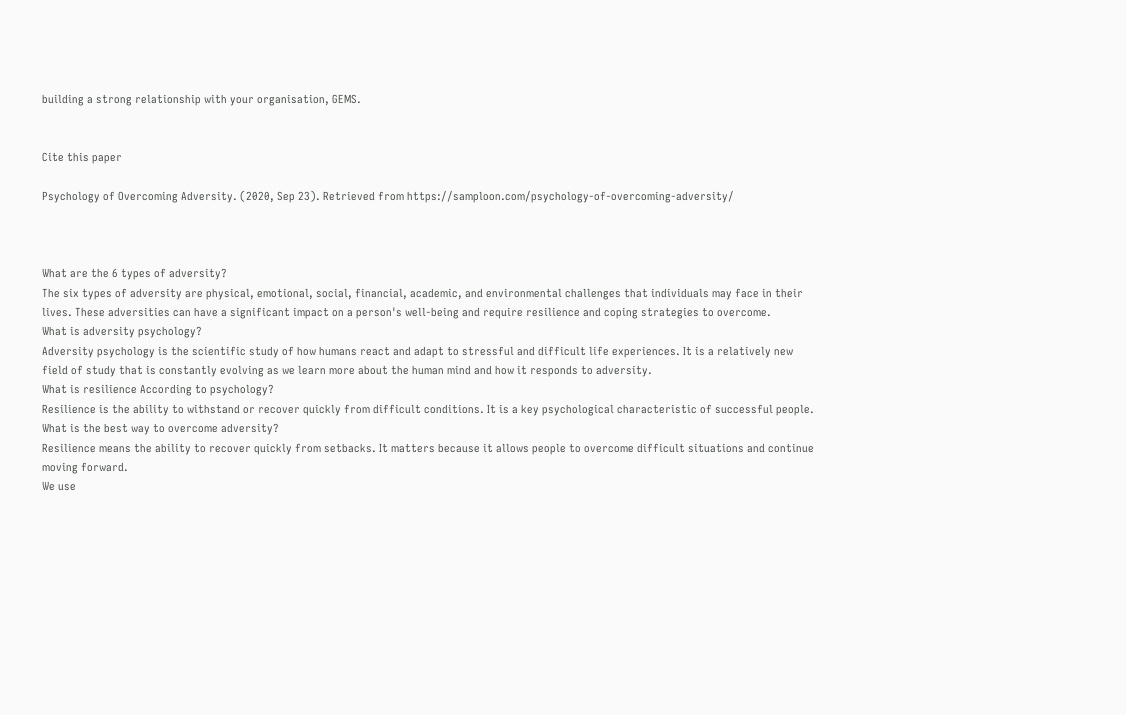building a strong relationship with your organisation, GEMS.


Cite this paper

Psychology of Overcoming Adversity. (2020, Sep 23). Retrieved from https://samploon.com/psychology-of-overcoming-adversity/



What are the 6 types of adversity?
The six types of adversity are physical, emotional, social, financial, academic, and environmental challenges that individuals may face in their lives. These adversities can have a significant impact on a person's well-being and require resilience and coping strategies to overcome.
What is adversity psychology?
Adversity psychology is the scientific study of how humans react and adapt to stressful and difficult life experiences. It is a relatively new field of study that is constantly evolving as we learn more about the human mind and how it responds to adversity.
What is resilience According to psychology?
Resilience is the ability to withstand or recover quickly from difficult conditions. It is a key psychological characteristic of successful people.
What is the best way to overcome adversity?
Resilience means the ability to recover quickly from setbacks. It matters because it allows people to overcome difficult situations and continue moving forward.
We use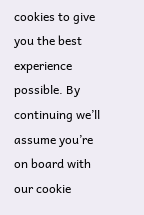cookies to give you the best experience possible. By continuing we’ll assume you’re on board with our cookie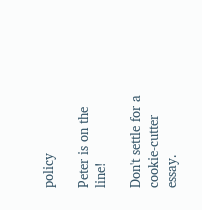policy

Peter is on the line!

Don't settle for a cookie-cutter essay.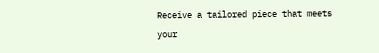Receive a tailored piece that meets your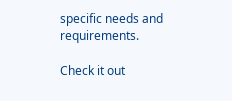specific needs and requirements.

Check it out